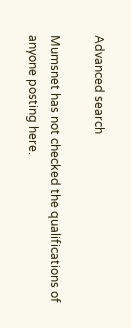Advanced search

Mumsnet has not checked the qualifications of anyone posting here.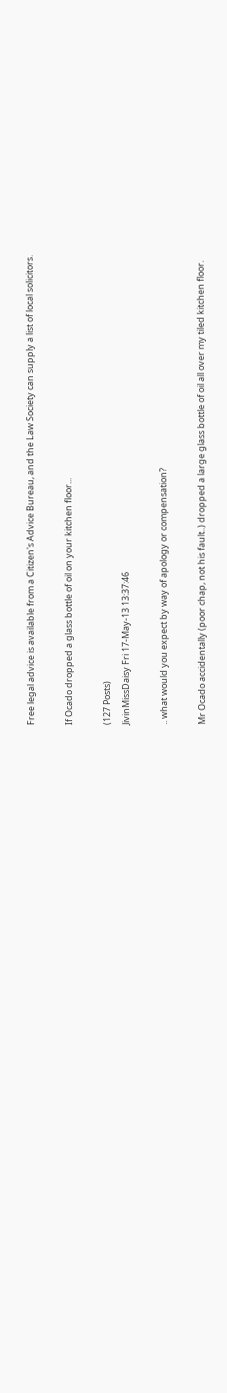Free legal advice is available from a Citizen's Advice Bureau, and the Law Society can supply a list of local solicitors.

If Ocado dropped a glass bottle of oil on your kitchen floor...

(127 Posts)
JivinMissDaisy Fri 17-May-13 13:37:46

.. what would you expect by way of apology or compensation?

Mr Ocado accidentally (poor chap, not his fault..) dropped a large glass bottle of oil all over my tiled kitchen floor.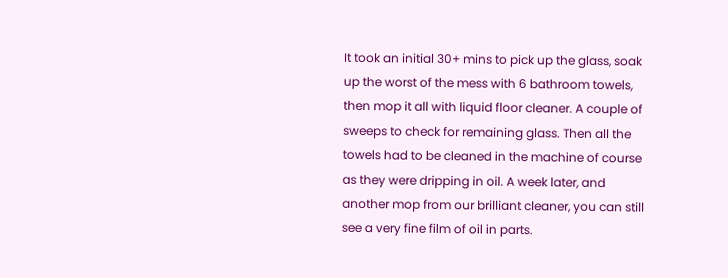It took an initial 30+ mins to pick up the glass, soak up the worst of the mess with 6 bathroom towels, then mop it all with liquid floor cleaner. A couple of sweeps to check for remaining glass. Then all the towels had to be cleaned in the machine of course as they were dripping in oil. A week later, and another mop from our brilliant cleaner, you can still see a very fine film of oil in parts.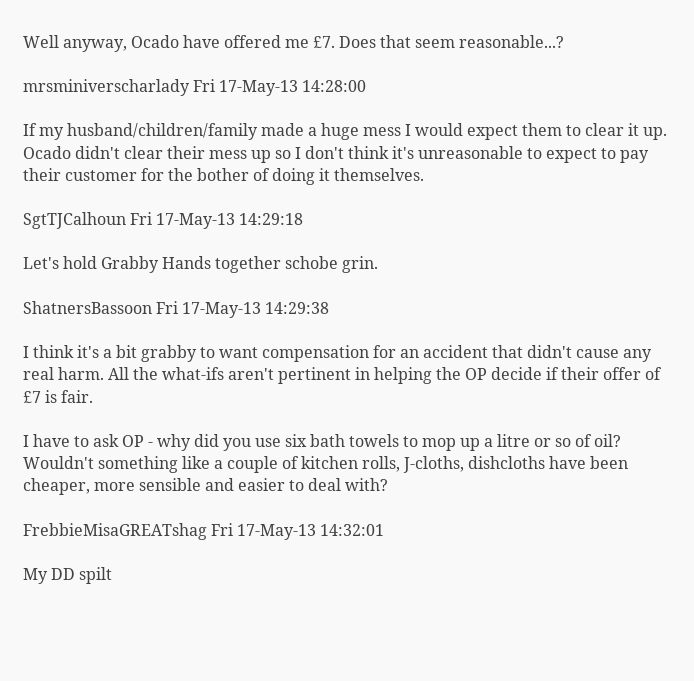Well anyway, Ocado have offered me £7. Does that seem reasonable...?

mrsminiverscharlady Fri 17-May-13 14:28:00

If my husband/children/family made a huge mess I would expect them to clear it up. Ocado didn't clear their mess up so I don't think it's unreasonable to expect to pay their customer for the bother of doing it themselves.

SgtTJCalhoun Fri 17-May-13 14:29:18

Let's hold Grabby Hands together schobe grin.

ShatnersBassoon Fri 17-May-13 14:29:38

I think it's a bit grabby to want compensation for an accident that didn't cause any real harm. All the what-ifs aren't pertinent in helping the OP decide if their offer of £7 is fair.

I have to ask OP - why did you use six bath towels to mop up a litre or so of oil? Wouldn't something like a couple of kitchen rolls, J-cloths, dishcloths have been cheaper, more sensible and easier to deal with?

FrebbieMisaGREATshag Fri 17-May-13 14:32:01

My DD spilt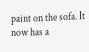paint on the sofa. It now has a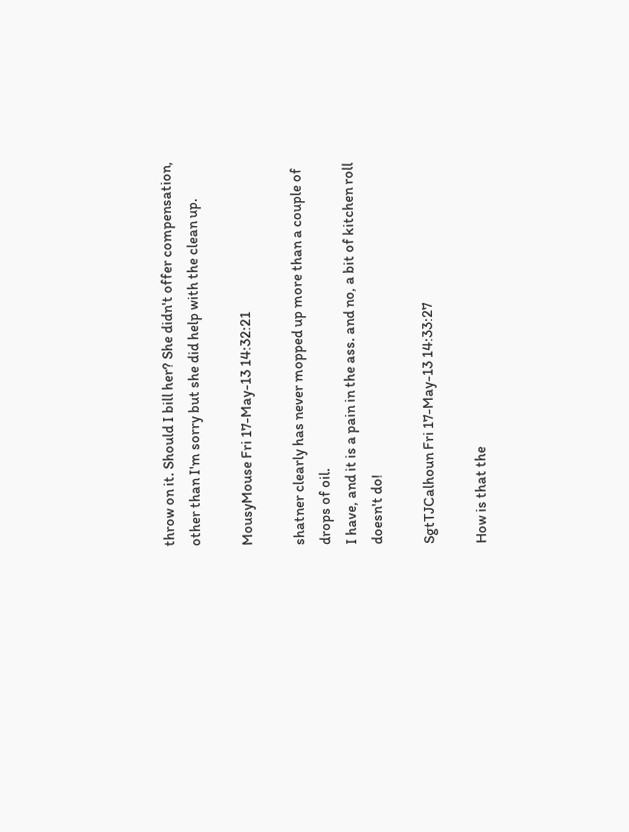throw on it. Should I bill her? She didn't offer compensation, other than I'm sorry but she did help with the clean up.

MousyMouse Fri 17-May-13 14:32:21

shatner clearly has never mopped up more than a couple of drops of oil.
I have, and it is a pain in the ass. and no, a bit of kitchen roll doesn't do!

SgtTJCalhoun Fri 17-May-13 14:33:27

How is that the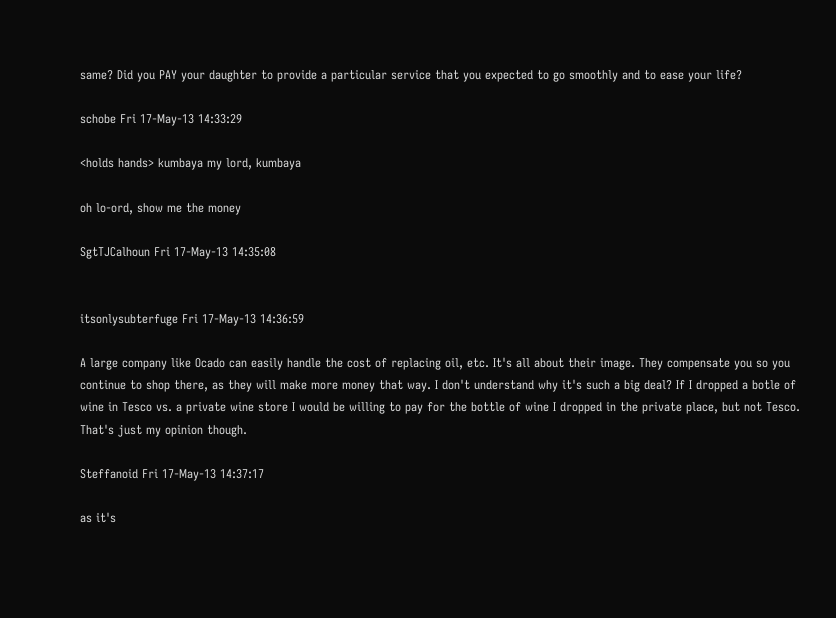same? Did you PAY your daughter to provide a particular service that you expected to go smoothly and to ease your life?

schobe Fri 17-May-13 14:33:29

<holds hands> kumbaya my lord, kumbaya

oh lo-ord, show me the money

SgtTJCalhoun Fri 17-May-13 14:35:08


itsonlysubterfuge Fri 17-May-13 14:36:59

A large company like Ocado can easily handle the cost of replacing oil, etc. It's all about their image. They compensate you so you continue to shop there, as they will make more money that way. I don't understand why it's such a big deal? If I dropped a botle of wine in Tesco vs. a private wine store I would be willing to pay for the bottle of wine I dropped in the private place, but not Tesco. That's just my opinion though.

Steffanoid Fri 17-May-13 14:37:17

as it's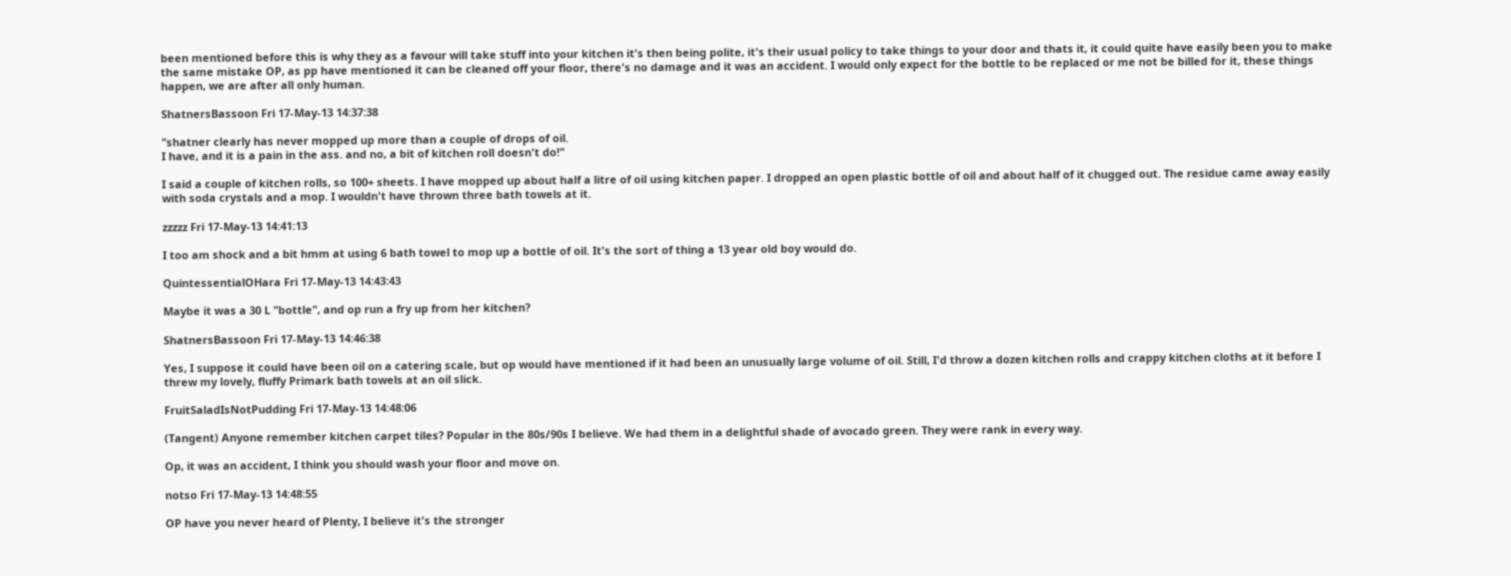been mentioned before this is why they as a favour will take stuff into your kitchen it's then being polite, it's their usual policy to take things to your door and thats it, it could quite have easily been you to make the same mistake OP, as pp have mentioned it can be cleaned off your floor, there's no damage and it was an accident. I would only expect for the bottle to be replaced or me not be billed for it, these things happen, we are after all only human.

ShatnersBassoon Fri 17-May-13 14:37:38

"shatner clearly has never mopped up more than a couple of drops of oil.
I have, and it is a pain in the ass. and no, a bit of kitchen roll doesn't do!"

I said a couple of kitchen rolls, so 100+ sheets. I have mopped up about half a litre of oil using kitchen paper. I dropped an open plastic bottle of oil and about half of it chugged out. The residue came away easily with soda crystals and a mop. I wouldn't have thrown three bath towels at it.

zzzzz Fri 17-May-13 14:41:13

I too am shock and a bit hmm at using 6 bath towel to mop up a bottle of oil. It's the sort of thing a 13 year old boy would do.

QuintessentialOHara Fri 17-May-13 14:43:43

Maybe it was a 30 L "bottle", and op run a fry up from her kitchen?

ShatnersBassoon Fri 17-May-13 14:46:38

Yes, I suppose it could have been oil on a catering scale, but op would have mentioned if it had been an unusually large volume of oil. Still, I'd throw a dozen kitchen rolls and crappy kitchen cloths at it before I threw my lovely, fluffy Primark bath towels at an oil slick.

FruitSaladIsNotPudding Fri 17-May-13 14:48:06

(Tangent) Anyone remember kitchen carpet tiles? Popular in the 80s/90s I believe. We had them in a delightful shade of avocado green. They were rank in every way.

Op, it was an accident, I think you should wash your floor and move on.

notso Fri 17-May-13 14:48:55

OP have you never heard of Plenty, I believe it's the stronger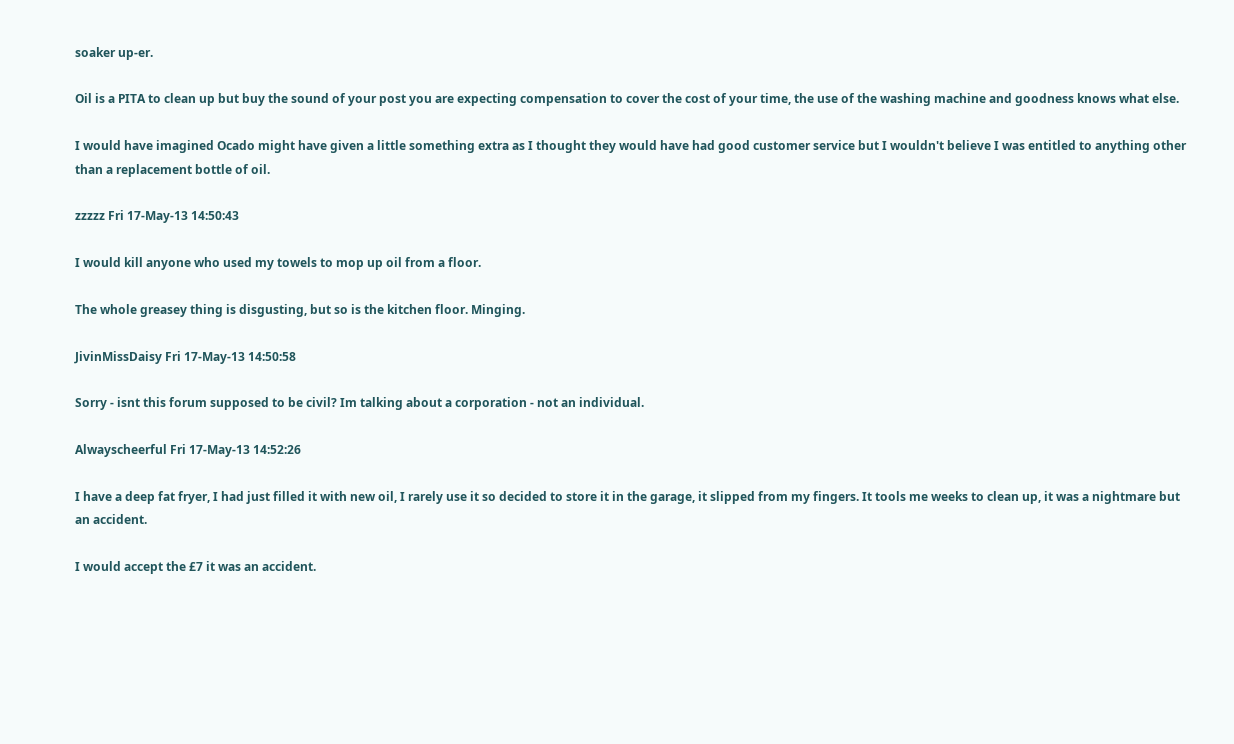soaker up-er.

Oil is a PITA to clean up but buy the sound of your post you are expecting compensation to cover the cost of your time, the use of the washing machine and goodness knows what else.

I would have imagined Ocado might have given a little something extra as I thought they would have had good customer service but I wouldn't believe I was entitled to anything other than a replacement bottle of oil.

zzzzz Fri 17-May-13 14:50:43

I would kill anyone who used my towels to mop up oil from a floor.

The whole greasey thing is disgusting, but so is the kitchen floor. Minging.

JivinMissDaisy Fri 17-May-13 14:50:58

Sorry - isnt this forum supposed to be civil? Im talking about a corporation - not an individual.

Alwayscheerful Fri 17-May-13 14:52:26

I have a deep fat fryer, I had just filled it with new oil, I rarely use it so decided to store it in the garage, it slipped from my fingers. It tools me weeks to clean up, it was a nightmare but an accident.

I would accept the £7 it was an accident.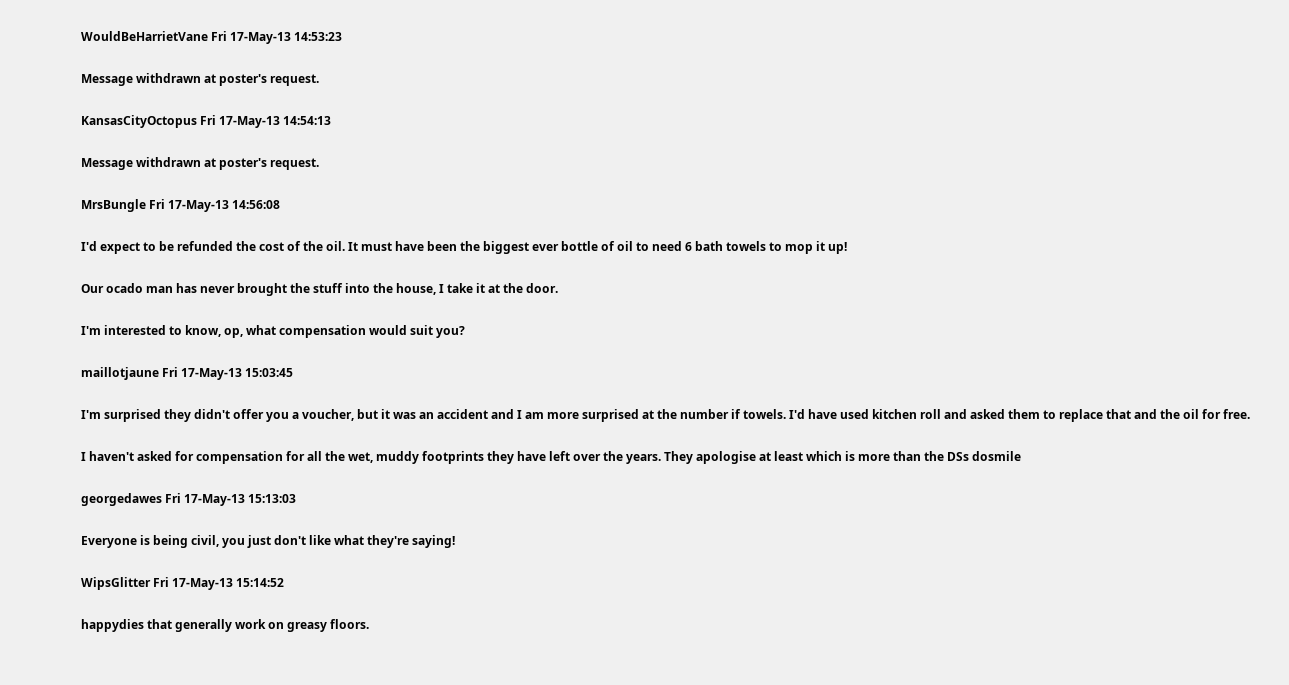WouldBeHarrietVane Fri 17-May-13 14:53:23

Message withdrawn at poster's request.

KansasCityOctopus Fri 17-May-13 14:54:13

Message withdrawn at poster's request.

MrsBungle Fri 17-May-13 14:56:08

I'd expect to be refunded the cost of the oil. It must have been the biggest ever bottle of oil to need 6 bath towels to mop it up!

Our ocado man has never brought the stuff into the house, I take it at the door.

I'm interested to know, op, what compensation would suit you?

maillotjaune Fri 17-May-13 15:03:45

I'm surprised they didn't offer you a voucher, but it was an accident and I am more surprised at the number if towels. I'd have used kitchen roll and asked them to replace that and the oil for free.

I haven't asked for compensation for all the wet, muddy footprints they have left over the years. They apologise at least which is more than the DSs dosmile

georgedawes Fri 17-May-13 15:13:03

Everyone is being civil, you just don't like what they're saying!

WipsGlitter Fri 17-May-13 15:14:52

happydies that generally work on greasy floors.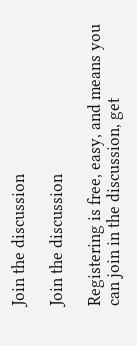Join the discussion

Join the discussion

Registering is free, easy, and means you can join in the discussion, get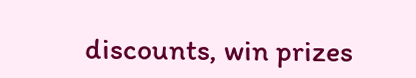discounts, win prizes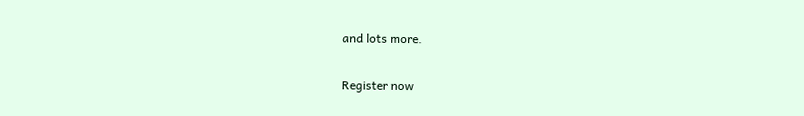and lots more.

Register now